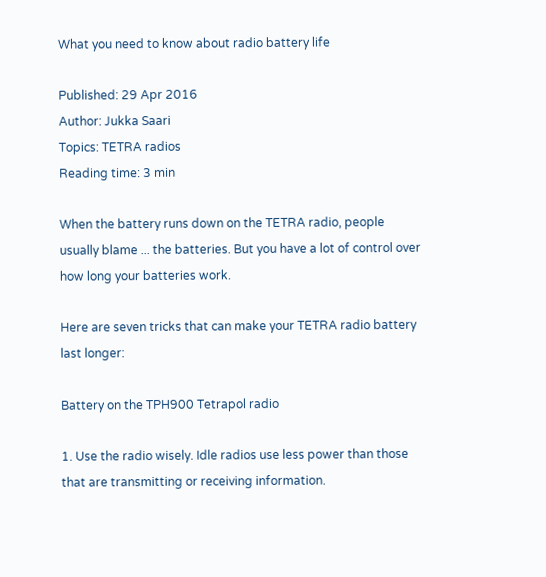What you need to know about radio battery life

Published: 29 Apr 2016
Author: Jukka Saari
Topics: TETRA radios
Reading time: 3 min

When the battery runs down on the TETRA radio, people usually blame ... the batteries. But you have a lot of control over how long your batteries work.

Here are seven tricks that can make your TETRA radio battery last longer:

Battery on the TPH900 Tetrapol radio

1. Use the radio wisely. Idle radios use less power than those that are transmitting or receiving information.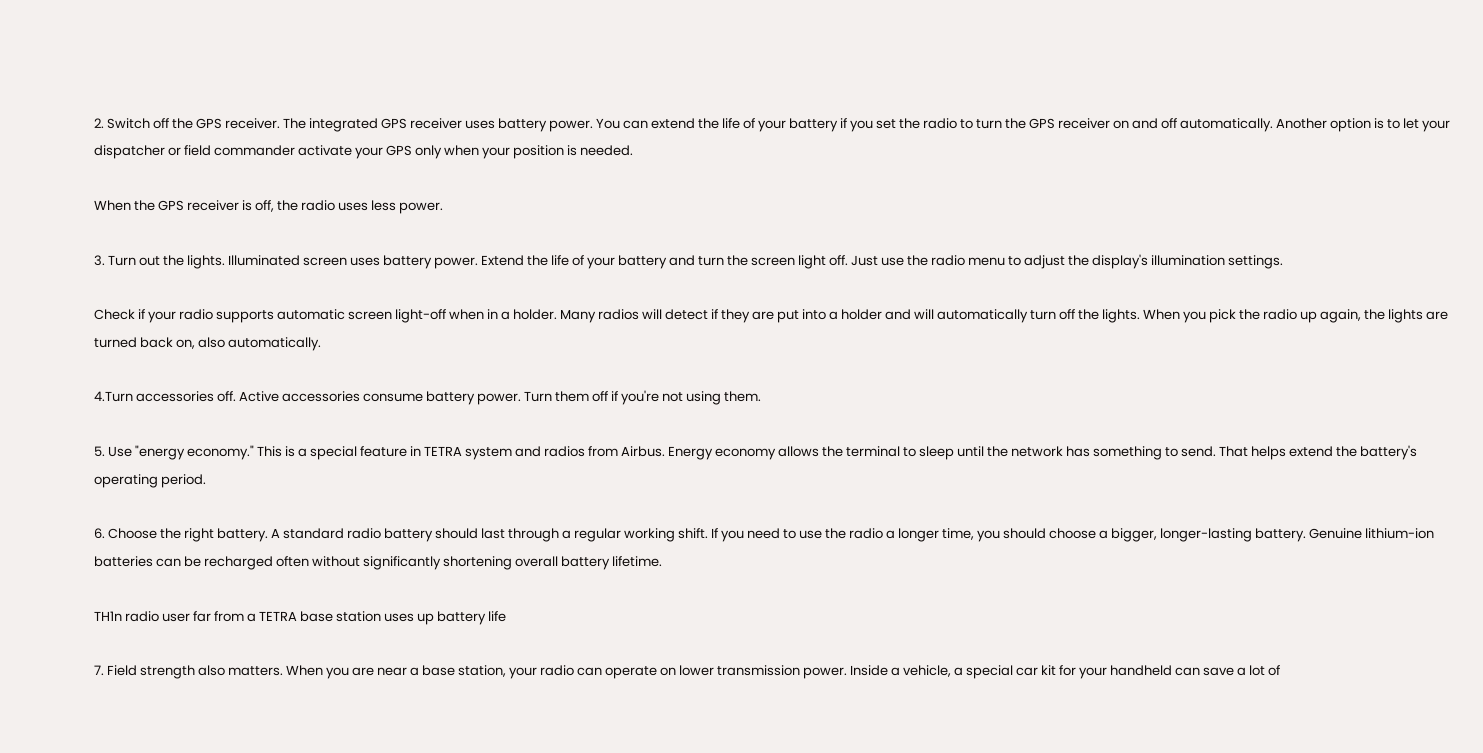2. Switch off the GPS receiver. The integrated GPS receiver uses battery power. You can extend the life of your battery if you set the radio to turn the GPS receiver on and off automatically. Another option is to let your dispatcher or field commander activate your GPS only when your position is needed.

When the GPS receiver is off, the radio uses less power.

3. Turn out the lights. Illuminated screen uses battery power. Extend the life of your battery and turn the screen light off. Just use the radio menu to adjust the display's illumination settings.

Check if your radio supports automatic screen light-off when in a holder. Many radios will detect if they are put into a holder and will automatically turn off the lights. When you pick the radio up again, the lights are turned back on, also automatically.

4.Turn accessories off. Active accessories consume battery power. Turn them off if you're not using them.

5. Use "energy economy." This is a special feature in TETRA system and radios from Airbus. Energy economy allows the terminal to sleep until the network has something to send. That helps extend the battery's operating period.

6. Choose the right battery. A standard radio battery should last through a regular working shift. If you need to use the radio a longer time, you should choose a bigger, longer-lasting battery. Genuine lithium-ion batteries can be recharged often without significantly shortening overall battery lifetime.

TH1n radio user far from a TETRA base station uses up battery life

7. Field strength also matters. When you are near a base station, your radio can operate on lower transmission power. Inside a vehicle, a special car kit for your handheld can save a lot of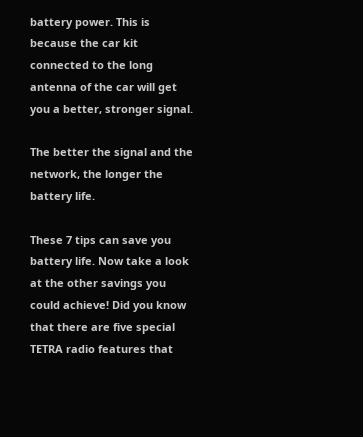battery power. This is because the car kit connected to the long antenna of the car will get you a better, stronger signal.

The better the signal and the network, the longer the battery life.

These 7 tips can save you battery life. Now take a look at the other savings you could achieve! Did you know that there are five special TETRA radio features that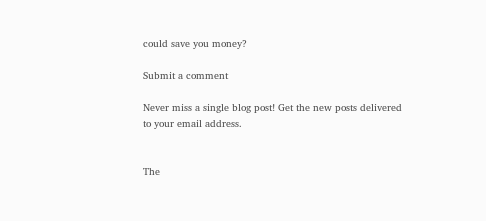could save you money?

Submit a comment

Never miss a single blog post! Get the new posts delivered to your email address.


The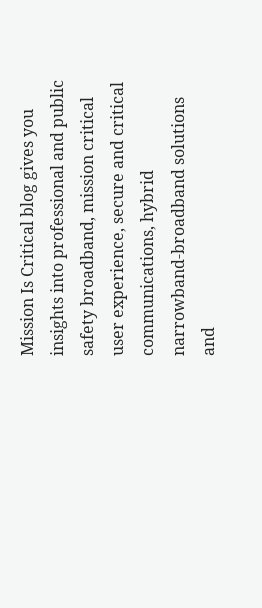Mission Is Critical blog gives you insights into professional and public safety broadband, mission critical user experience, secure and critical communications, hybrid narrowband-broadband solutions and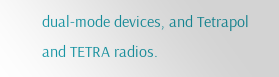dual-mode devices, and Tetrapol and TETRA radios.